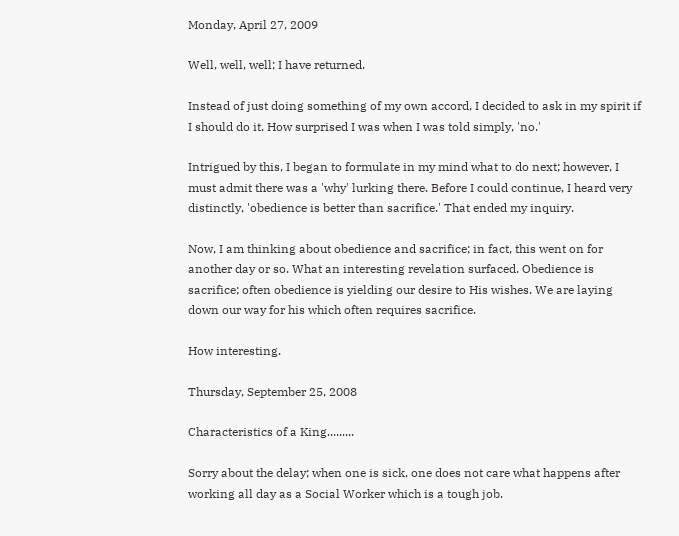Monday, April 27, 2009

Well, well, well; I have returned.

Instead of just doing something of my own accord, I decided to ask in my spirit if I should do it. How surprised I was when I was told simply, 'no.'

Intrigued by this, I began to formulate in my mind what to do next; however, I must admit there was a 'why' lurking there. Before I could continue, I heard very distinctly, 'obedience is better than sacrifice.' That ended my inquiry.

Now, I am thinking about obedience and sacrifice; in fact, this went on for another day or so. What an interesting revelation surfaced. Obedience is sacrifice; often obedience is yielding our desire to His wishes. We are laying down our way for his which often requires sacrifice.

How interesting.

Thursday, September 25, 2008

Characteristics of a King.........

Sorry about the delay; when one is sick, one does not care what happens after working all day as a Social Worker which is a tough job.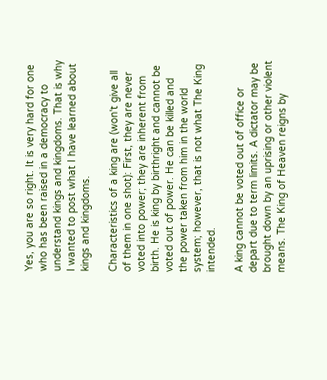Yes, you are so right. It is very hard for one who has been raised in a democracy to understand kings and kingdoms. That is why I wanted to post what I have learned about kings and kingdoms.

Characteristics of a king are (won't give all of them in one shot): First, they are never voted into power; they are inherent from birth. He is king by birthright and cannot be voted out of power. He can be killed and the power taken from him in the world system; however, that is not what The King intended.

A king cannot be voted out of office or depart due to term limits. A dictator may be brought down by an uprising or other violent means. The King of Heaven reigns by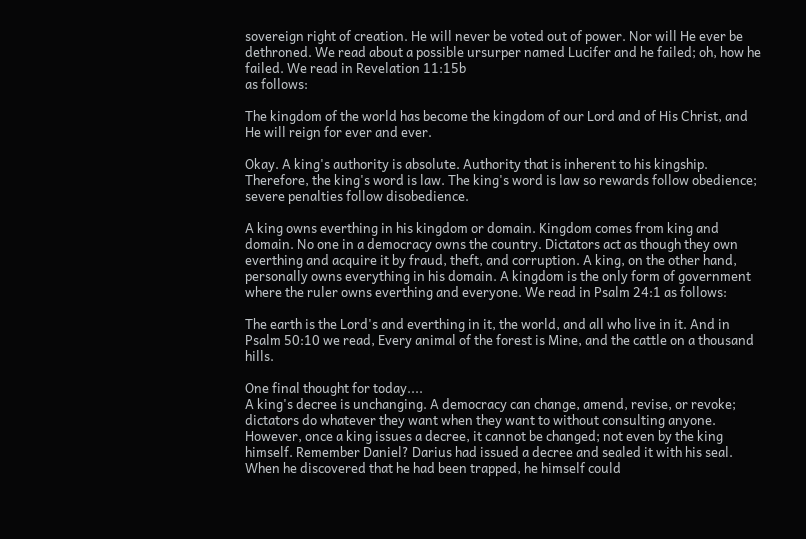sovereign right of creation. He will never be voted out of power. Nor will He ever be dethroned. We read about a possible ursurper named Lucifer and he failed; oh, how he failed. We read in Revelation 11:15b
as follows:

The kingdom of the world has become the kingdom of our Lord and of His Christ, and He will reign for ever and ever.

Okay. A king's authority is absolute. Authority that is inherent to his kingship. Therefore, the king's word is law. The king's word is law so rewards follow obedience; severe penalties follow disobedience.

A king owns everthing in his kingdom or domain. Kingdom comes from king and domain. No one in a democracy owns the country. Dictators act as though they own everthing and acquire it by fraud, theft, and corruption. A king, on the other hand, personally owns everything in his domain. A kingdom is the only form of government where the ruler owns everthing and everyone. We read in Psalm 24:1 as follows:

The earth is the Lord's and everthing in it, the world, and all who live in it. And in Psalm 50:10 we read, Every animal of the forest is Mine, and the cattle on a thousand hills.

One final thought for today....
A king's decree is unchanging. A democracy can change, amend, revise, or revoke; dictators do whatever they want when they want to without consulting anyone. However, once a king issues a decree, it cannot be changed; not even by the king himself. Remember Daniel? Darius had issued a decree and sealed it with his seal. When he discovered that he had been trapped, he himself could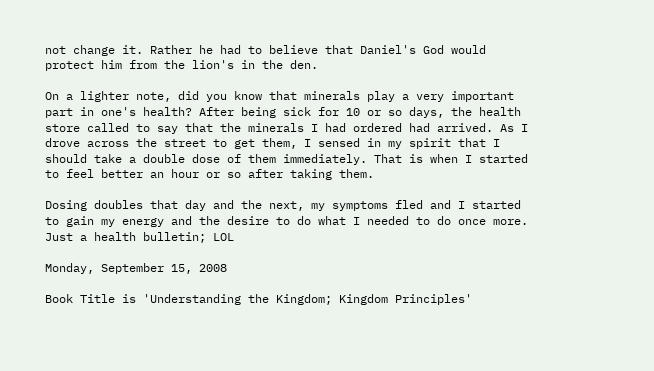not change it. Rather he had to believe that Daniel's God would protect him from the lion's in the den.

On a lighter note, did you know that minerals play a very important part in one's health? After being sick for 10 or so days, the health store called to say that the minerals I had ordered had arrived. As I drove across the street to get them, I sensed in my spirit that I should take a double dose of them immediately. That is when I started to feel better an hour or so after taking them.

Dosing doubles that day and the next, my symptoms fled and I started to gain my energy and the desire to do what I needed to do once more. Just a health bulletin; LOL

Monday, September 15, 2008

Book Title is 'Understanding the Kingdom; Kingdom Principles'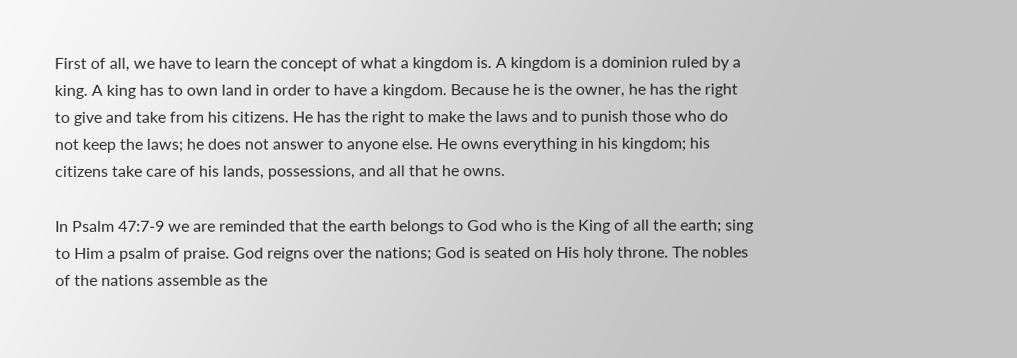First of all, we have to learn the concept of what a kingdom is. A kingdom is a dominion ruled by a king. A king has to own land in order to have a kingdom. Because he is the owner, he has the right to give and take from his citizens. He has the right to make the laws and to punish those who do not keep the laws; he does not answer to anyone else. He owns everything in his kingdom; his citizens take care of his lands, possessions, and all that he owns.

In Psalm 47:7-9 we are reminded that the earth belongs to God who is the King of all the earth; sing to Him a psalm of praise. God reigns over the nations; God is seated on His holy throne. The nobles of the nations assemble as the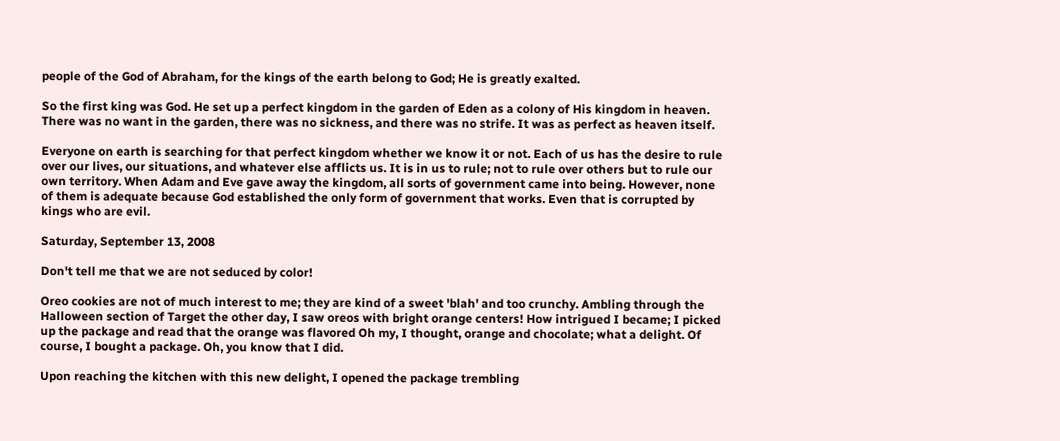people of the God of Abraham, for the kings of the earth belong to God; He is greatly exalted.

So the first king was God. He set up a perfect kingdom in the garden of Eden as a colony of His kingdom in heaven. There was no want in the garden, there was no sickness, and there was no strife. It was as perfect as heaven itself.

Everyone on earth is searching for that perfect kingdom whether we know it or not. Each of us has the desire to rule over our lives, our situations, and whatever else afflicts us. It is in us to rule; not to rule over others but to rule our own territory. When Adam and Eve gave away the kingdom, all sorts of government came into being. However, none of them is adequate because God established the only form of government that works. Even that is corrupted by kings who are evil.

Saturday, September 13, 2008

Don't tell me that we are not seduced by color!

Oreo cookies are not of much interest to me; they are kind of a sweet 'blah' and too crunchy. Ambling through the Halloween section of Target the other day, I saw oreos with bright orange centers! How intrigued I became; I picked up the package and read that the orange was flavored Oh my, I thought, orange and chocolate; what a delight. Of course, I bought a package. Oh, you know that I did.

Upon reaching the kitchen with this new delight, I opened the package trembling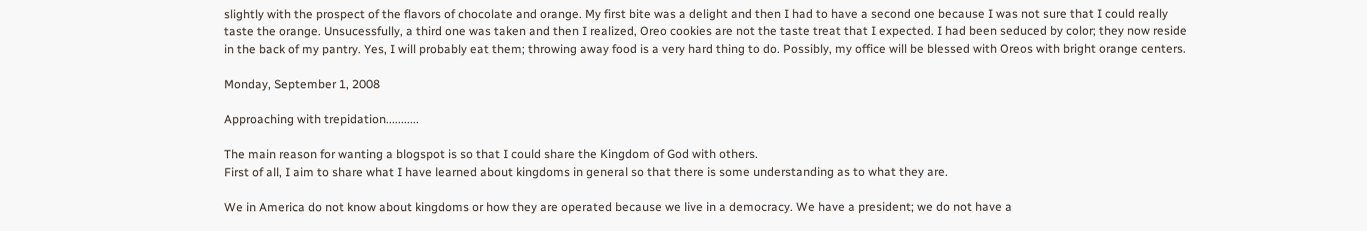slightly with the prospect of the flavors of chocolate and orange. My first bite was a delight and then I had to have a second one because I was not sure that I could really taste the orange. Unsucessfully, a third one was taken and then I realized, Oreo cookies are not the taste treat that I expected. I had been seduced by color; they now reside in the back of my pantry. Yes, I will probably eat them; throwing away food is a very hard thing to do. Possibly, my office will be blessed with Oreos with bright orange centers.

Monday, September 1, 2008

Approaching with trepidation...........

The main reason for wanting a blogspot is so that I could share the Kingdom of God with others.
First of all, I aim to share what I have learned about kingdoms in general so that there is some understanding as to what they are.

We in America do not know about kingdoms or how they are operated because we live in a democracy. We have a president; we do not have a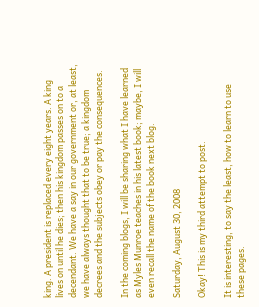king. A president is replaced every eight years. A king lives on until he dies; then his kingdom passes on to a decendant. We have a say in our government or, at least, we have always thought that to be true; a kingdom decrees and the subjects obey or pay the consequences.

In the coming blogs, I will be sharing what I have learned as Myles Munroe teaches in his latest book; maybe, I will even recall the name of the book next blog.

Saturday, August 30, 2008

Okay! This is my third attempt to post.

It is interesting, to say the least, how to learn to use these pages.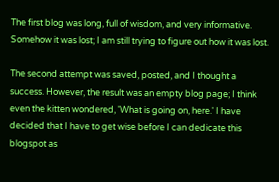The first blog was long, full of wisdom, and very informative. Somehow it was lost; I am still trying to figure out how it was lost.

The second attempt was saved, posted, and I thought a success. However, the result was an empty blog page; I think even the kitten wondered, 'What is going on, here.' I have decided that I have to get wise before I can dedicate this blogspot as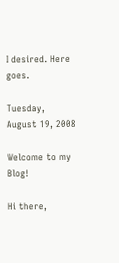I desired. Here goes.

Tuesday, August 19, 2008

Welcome to my Blog!

Hi there,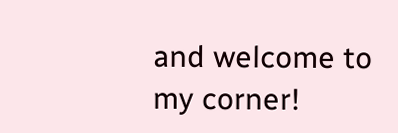and welcome to my corner!